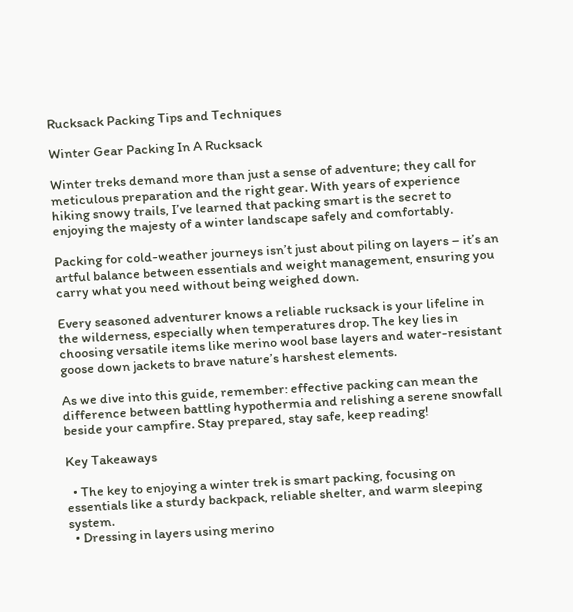Rucksack Packing Tips and Techniques

Winter Gear Packing In A Rucksack

Winter treks demand more than just a sense of adventure; they call for meticulous preparation and the right gear. With years of experience hiking snowy trails, I’ve learned that packing smart is the secret to enjoying the majesty of a winter landscape safely and comfortably.

Packing for cold-weather journeys isn’t just about piling on layers – it’s an artful balance between essentials and weight management, ensuring you carry what you need without being weighed down.

Every seasoned adventurer knows a reliable rucksack is your lifeline in the wilderness, especially when temperatures drop. The key lies in choosing versatile items like merino wool base layers and water-resistant goose down jackets to brave nature’s harshest elements.

As we dive into this guide, remember: effective packing can mean the difference between battling hypothermia and relishing a serene snowfall beside your campfire. Stay prepared, stay safe, keep reading!

Key Takeaways

  • The key to enjoying a winter trek is smart packing, focusing on essentials like a sturdy backpack, reliable shelter, and warm sleeping system.
  • Dressing in layers using merino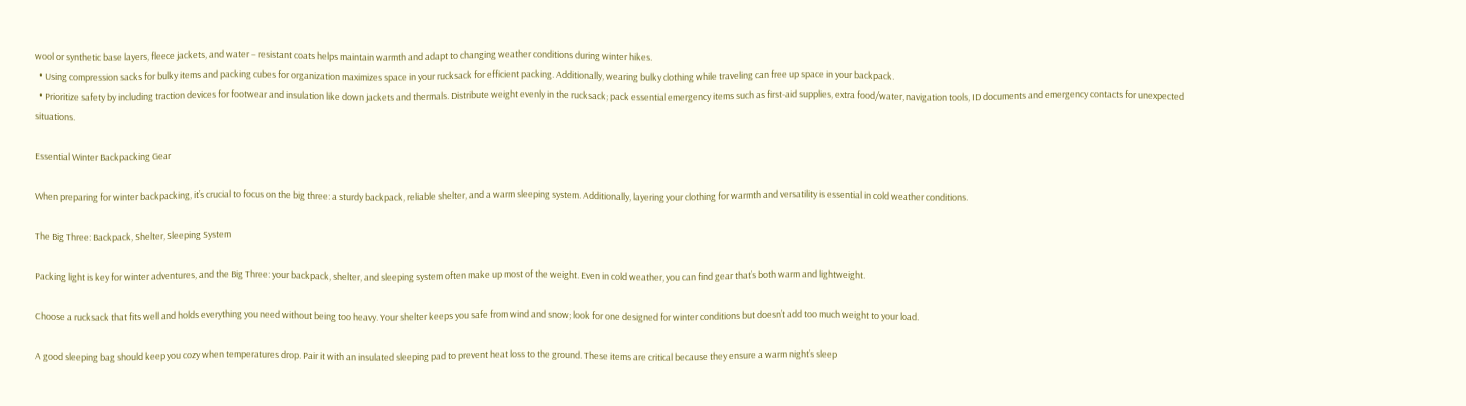wool or synthetic base layers, fleece jackets, and water – resistant coats helps maintain warmth and adapt to changing weather conditions during winter hikes.
  • Using compression sacks for bulky items and packing cubes for organization maximizes space in your rucksack for efficient packing. Additionally, wearing bulky clothing while traveling can free up space in your backpack.
  • Prioritize safety by including traction devices for footwear and insulation like down jackets and thermals. Distribute weight evenly in the rucksack; pack essential emergency items such as first-aid supplies, extra food/water, navigation tools, ID documents and emergency contacts for unexpected situations.

Essential Winter Backpacking Gear

When preparing for winter backpacking, it’s crucial to focus on the big three: a sturdy backpack, reliable shelter, and a warm sleeping system. Additionally, layering your clothing for warmth and versatility is essential in cold weather conditions.

The Big Three: Backpack, Shelter, Sleeping System

Packing light is key for winter adventures, and the Big Three: your backpack, shelter, and sleeping system often make up most of the weight. Even in cold weather, you can find gear that’s both warm and lightweight.

Choose a rucksack that fits well and holds everything you need without being too heavy. Your shelter keeps you safe from wind and snow; look for one designed for winter conditions but doesn’t add too much weight to your load.

A good sleeping bag should keep you cozy when temperatures drop. Pair it with an insulated sleeping pad to prevent heat loss to the ground. These items are critical because they ensure a warm night’s sleep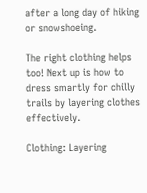after a long day of hiking or snowshoeing.

The right clothing helps too! Next up is how to dress smartly for chilly trails by layering clothes effectively.

Clothing: Layering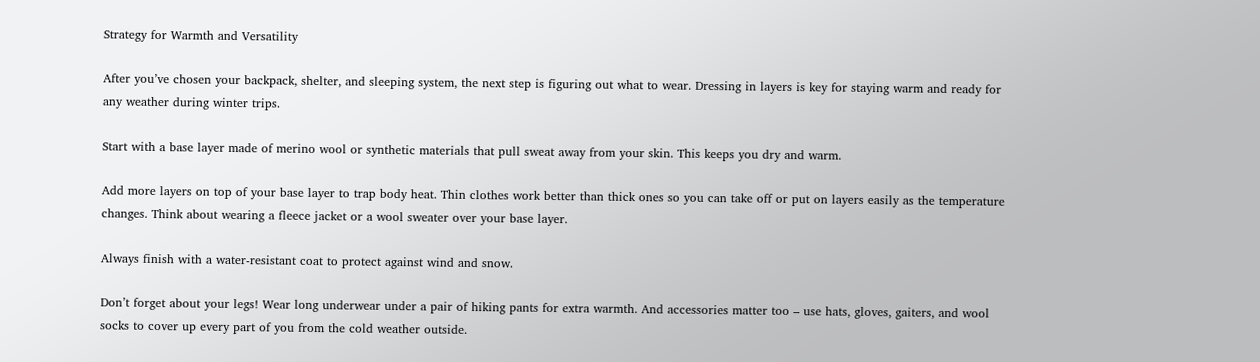Strategy for Warmth and Versatility

After you’ve chosen your backpack, shelter, and sleeping system, the next step is figuring out what to wear. Dressing in layers is key for staying warm and ready for any weather during winter trips.

Start with a base layer made of merino wool or synthetic materials that pull sweat away from your skin. This keeps you dry and warm.

Add more layers on top of your base layer to trap body heat. Thin clothes work better than thick ones so you can take off or put on layers easily as the temperature changes. Think about wearing a fleece jacket or a wool sweater over your base layer.

Always finish with a water-resistant coat to protect against wind and snow.

Don’t forget about your legs! Wear long underwear under a pair of hiking pants for extra warmth. And accessories matter too – use hats, gloves, gaiters, and wool socks to cover up every part of you from the cold weather outside.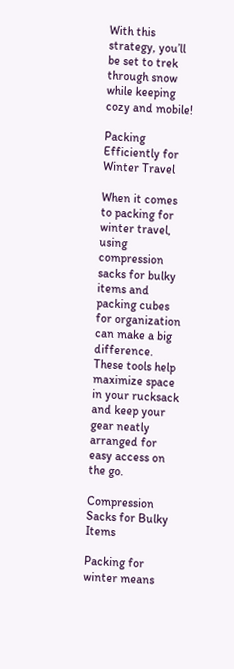With this strategy, you’ll be set to trek through snow while keeping cozy and mobile!

Packing Efficiently for Winter Travel

When it comes to packing for winter travel, using compression sacks for bulky items and packing cubes for organization can make a big difference. These tools help maximize space in your rucksack and keep your gear neatly arranged for easy access on the go.

Compression Sacks for Bulky Items

Packing for winter means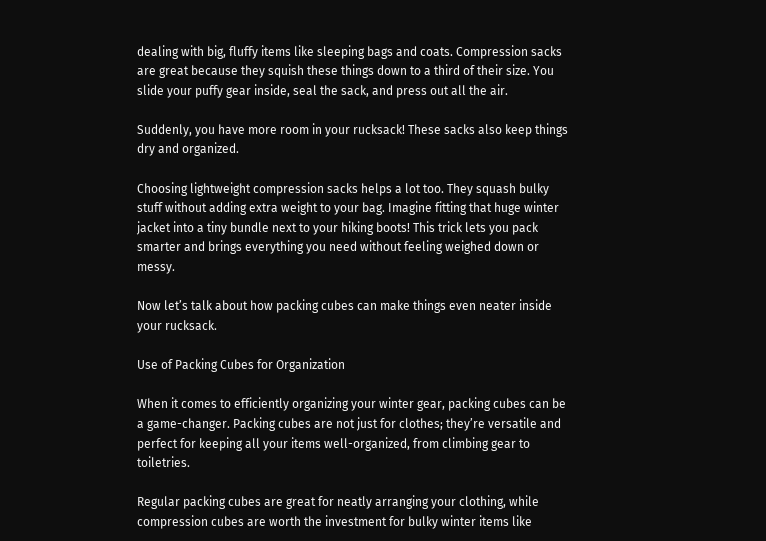dealing with big, fluffy items like sleeping bags and coats. Compression sacks are great because they squish these things down to a third of their size. You slide your puffy gear inside, seal the sack, and press out all the air.

Suddenly, you have more room in your rucksack! These sacks also keep things dry and organized.

Choosing lightweight compression sacks helps a lot too. They squash bulky stuff without adding extra weight to your bag. Imagine fitting that huge winter jacket into a tiny bundle next to your hiking boots! This trick lets you pack smarter and brings everything you need without feeling weighed down or messy.

Now let’s talk about how packing cubes can make things even neater inside your rucksack.

Use of Packing Cubes for Organization

When it comes to efficiently organizing your winter gear, packing cubes can be a game-changer. Packing cubes are not just for clothes; they’re versatile and perfect for keeping all your items well-organized, from climbing gear to toiletries.

Regular packing cubes are great for neatly arranging your clothing, while compression cubes are worth the investment for bulky winter items like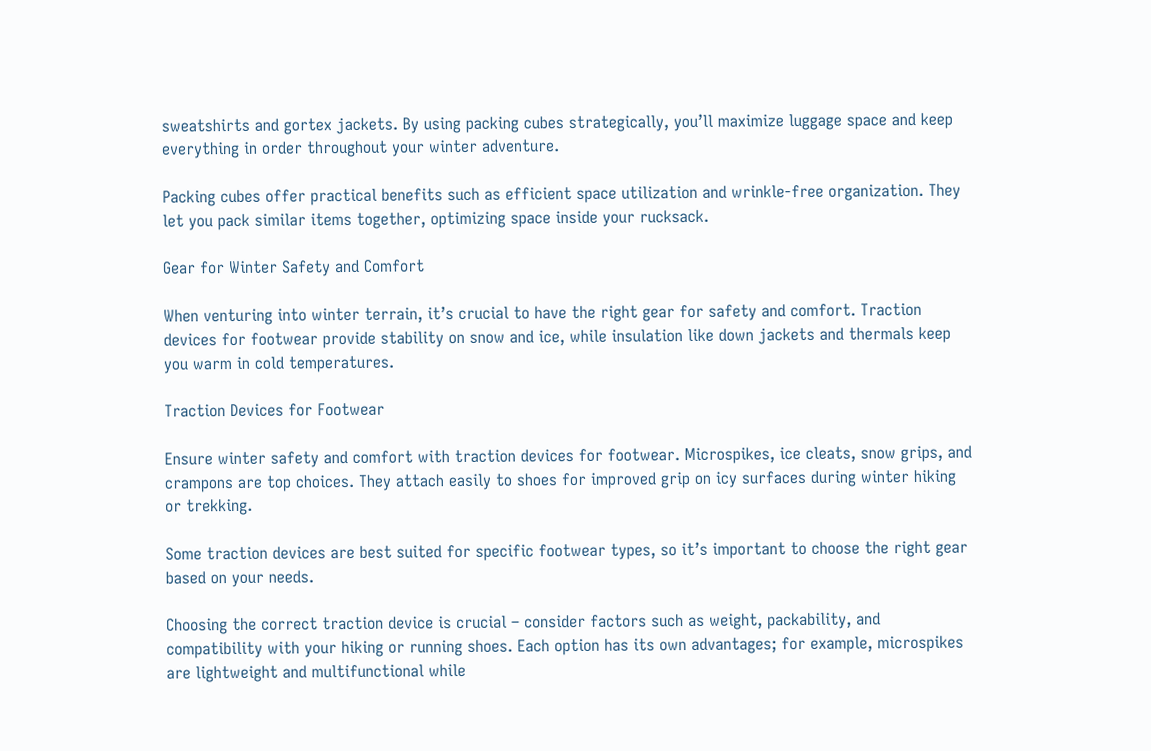sweatshirts and gortex jackets. By using packing cubes strategically, you’ll maximize luggage space and keep everything in order throughout your winter adventure.

Packing cubes offer practical benefits such as efficient space utilization and wrinkle-free organization. They let you pack similar items together, optimizing space inside your rucksack.

Gear for Winter Safety and Comfort

When venturing into winter terrain, it’s crucial to have the right gear for safety and comfort. Traction devices for footwear provide stability on snow and ice, while insulation like down jackets and thermals keep you warm in cold temperatures.

Traction Devices for Footwear

Ensure winter safety and comfort with traction devices for footwear. Microspikes, ice cleats, snow grips, and crampons are top choices. They attach easily to shoes for improved grip on icy surfaces during winter hiking or trekking.

Some traction devices are best suited for specific footwear types, so it’s important to choose the right gear based on your needs.

Choosing the correct traction device is crucial – consider factors such as weight, packability, and compatibility with your hiking or running shoes. Each option has its own advantages; for example, microspikes are lightweight and multifunctional while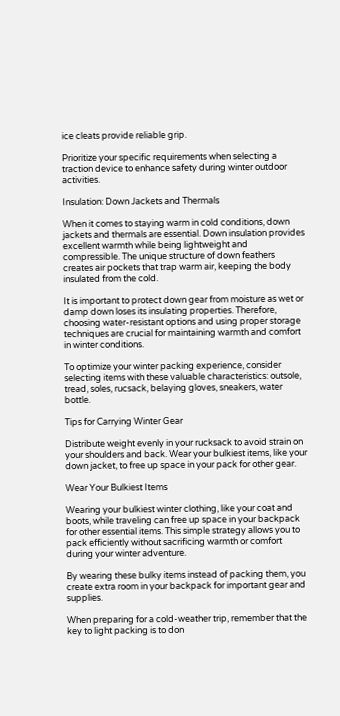ice cleats provide reliable grip.

Prioritize your specific requirements when selecting a traction device to enhance safety during winter outdoor activities.

Insulation: Down Jackets and Thermals

When it comes to staying warm in cold conditions, down jackets and thermals are essential. Down insulation provides excellent warmth while being lightweight and compressible. The unique structure of down feathers creates air pockets that trap warm air, keeping the body insulated from the cold.

It is important to protect down gear from moisture as wet or damp down loses its insulating properties. Therefore, choosing water-resistant options and using proper storage techniques are crucial for maintaining warmth and comfort in winter conditions.

To optimize your winter packing experience, consider selecting items with these valuable characteristics: outsole, tread, soles, rucsack, belaying gloves, sneakers, water bottle.

Tips for Carrying Winter Gear

Distribute weight evenly in your rucksack to avoid strain on your shoulders and back. Wear your bulkiest items, like your down jacket, to free up space in your pack for other gear.

Wear Your Bulkiest Items

Wearing your bulkiest winter clothing, like your coat and boots, while traveling can free up space in your backpack for other essential items. This simple strategy allows you to pack efficiently without sacrificing warmth or comfort during your winter adventure.

By wearing these bulky items instead of packing them, you create extra room in your backpack for important gear and supplies.

When preparing for a cold-weather trip, remember that the key to light packing is to don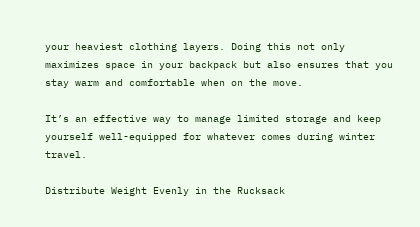your heaviest clothing layers. Doing this not only maximizes space in your backpack but also ensures that you stay warm and comfortable when on the move.

It’s an effective way to manage limited storage and keep yourself well-equipped for whatever comes during winter travel.

Distribute Weight Evenly in the Rucksack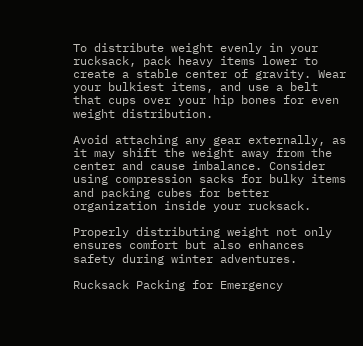To distribute weight evenly in your rucksack, pack heavy items lower to create a stable center of gravity. Wear your bulkiest items, and use a belt that cups over your hip bones for even weight distribution.

Avoid attaching any gear externally, as it may shift the weight away from the center and cause imbalance. Consider using compression sacks for bulky items and packing cubes for better organization inside your rucksack.

Properly distributing weight not only ensures comfort but also enhances safety during winter adventures.

Rucksack Packing for Emergency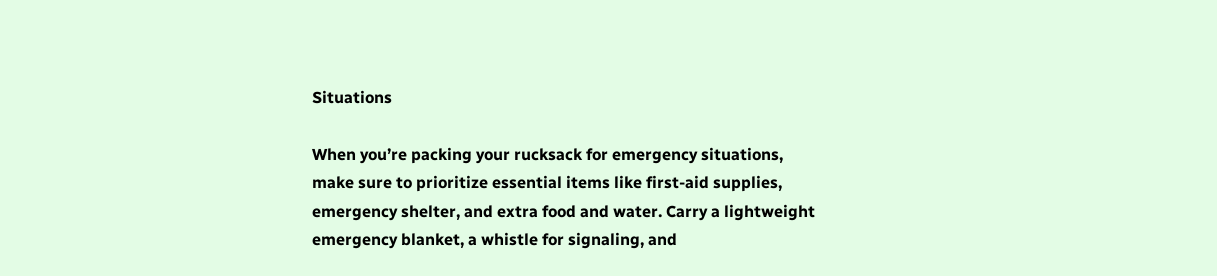Situations

When you’re packing your rucksack for emergency situations, make sure to prioritize essential items like first-aid supplies, emergency shelter, and extra food and water. Carry a lightweight emergency blanket, a whistle for signaling, and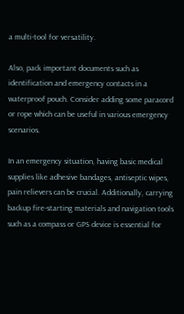a multi-tool for versatility.

Also, pack important documents such as identification and emergency contacts in a waterproof pouch. Consider adding some paracord or rope which can be useful in various emergency scenarios.

In an emergency situation, having basic medical supplies like adhesive bandages, antiseptic wipes, pain relievers can be crucial. Additionally, carrying backup fire-starting materials and navigation tools such as a compass or GPS device is essential for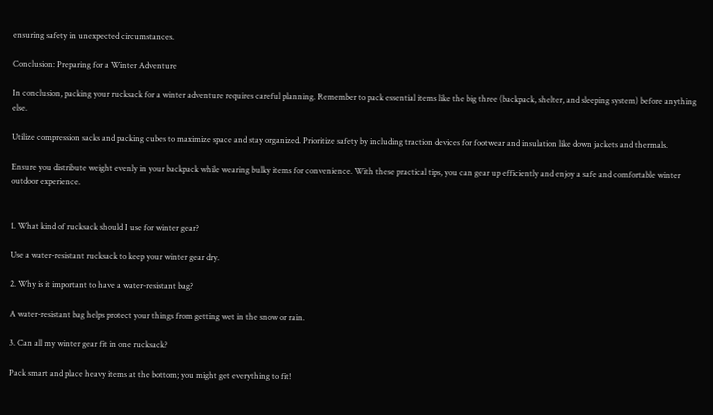ensuring safety in unexpected circumstances.

Conclusion: Preparing for a Winter Adventure

In conclusion, packing your rucksack for a winter adventure requires careful planning. Remember to pack essential items like the big three (backpack, shelter, and sleeping system) before anything else.

Utilize compression sacks and packing cubes to maximize space and stay organized. Prioritize safety by including traction devices for footwear and insulation like down jackets and thermals.

Ensure you distribute weight evenly in your backpack while wearing bulky items for convenience. With these practical tips, you can gear up efficiently and enjoy a safe and comfortable winter outdoor experience.


1. What kind of rucksack should I use for winter gear?

Use a water-resistant rucksack to keep your winter gear dry.

2. Why is it important to have a water-resistant bag?

A water-resistant bag helps protect your things from getting wet in the snow or rain.

3. Can all my winter gear fit in one rucksack?

Pack smart and place heavy items at the bottom; you might get everything to fit!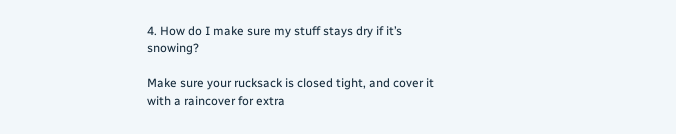4. How do I make sure my stuff stays dry if it’s snowing?

Make sure your rucksack is closed tight, and cover it with a raincover for extra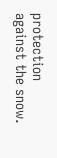protection against the snow.